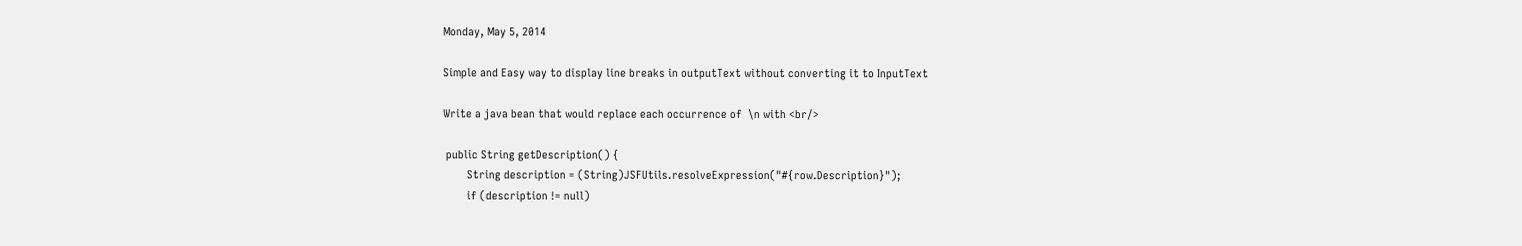Monday, May 5, 2014

Simple and Easy way to display line breaks in outputText without converting it to InputText

Write a java bean that would replace each occurrence of  \n with <br/>

 public String getDescription() {
        String description = (String)JSFUtils.resolveExpression("#{row.Description}");
        if (description != null)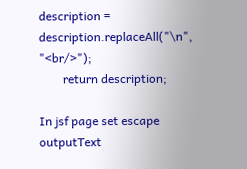description = description.replaceAll("\n", "<br/>");
        return description;

In jsf page set escape outputText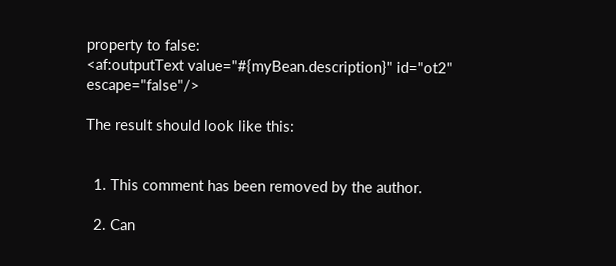property to false:
<af:outputText value="#{myBean.description}" id="ot2" escape="false"/>

The result should look like this:


  1. This comment has been removed by the author.

  2. Can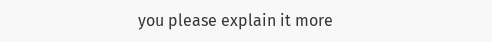you please explain it more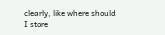clearly, like where should I store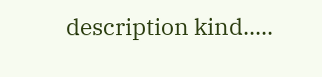description kind.....